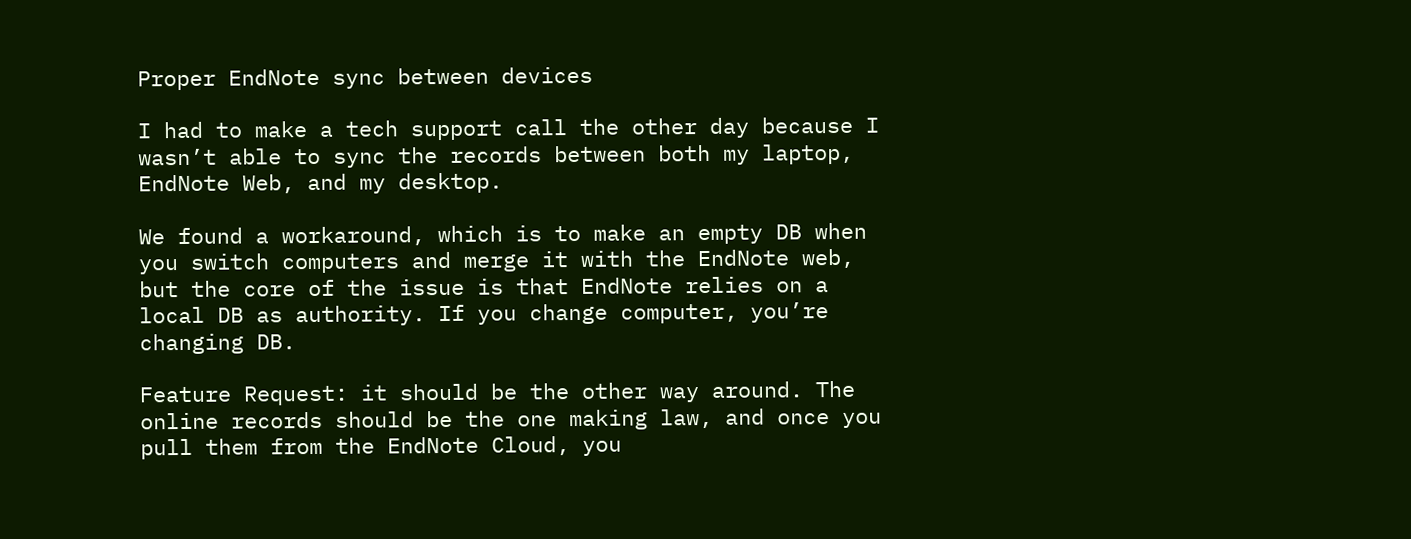Proper EndNote sync between devices

I had to make a tech support call the other day because I wasn’t able to sync the records between both my laptop, EndNote Web, and my desktop.

We found a workaround, which is to make an empty DB when you switch computers and merge it with the EndNote web, but the core of the issue is that EndNote relies on a local DB as authority. If you change computer, you’re changing DB.

Feature Request: it should be the other way around. The online records should be the one making law, and once you pull them from the EndNote Cloud, you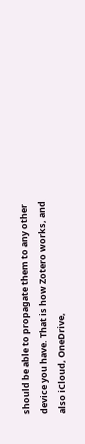should be able to propagate them to any other device you have. That is how Zotero works, and also iCloud, OneDrive,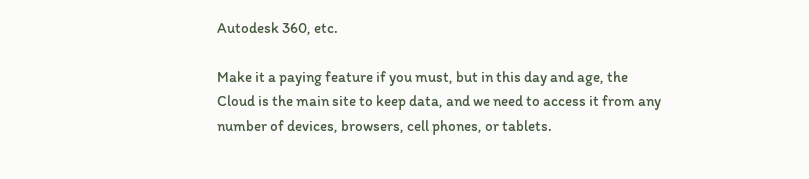Autodesk 360, etc.

Make it a paying feature if you must, but in this day and age, the Cloud is the main site to keep data, and we need to access it from any number of devices, browsers, cell phones, or tablets.